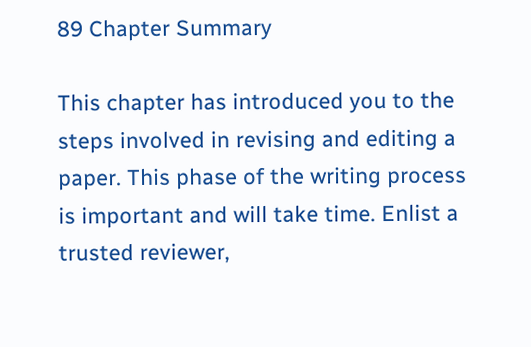89 Chapter Summary

This chapter has introduced you to the steps involved in revising and editing a paper. This phase of the writing process is important and will take time. Enlist a trusted reviewer,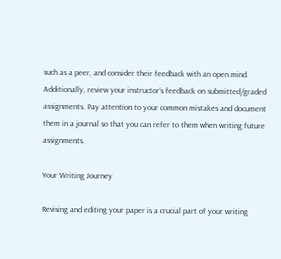such as a peer, and consider their feedback with an open mind. Additionally, review your instructor’s feedback on submitted/graded assignments. Pay attention to your common mistakes and document them in a journal so that you can refer to them when writing future assignments.

Your Writing Journey

Revising and editing your paper is a crucial part of your writing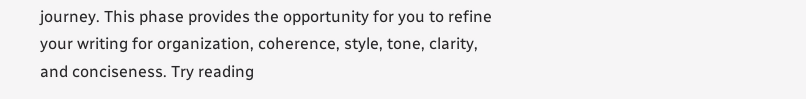journey. This phase provides the opportunity for you to refine your writing for organization, coherence, style, tone, clarity, and conciseness. Try reading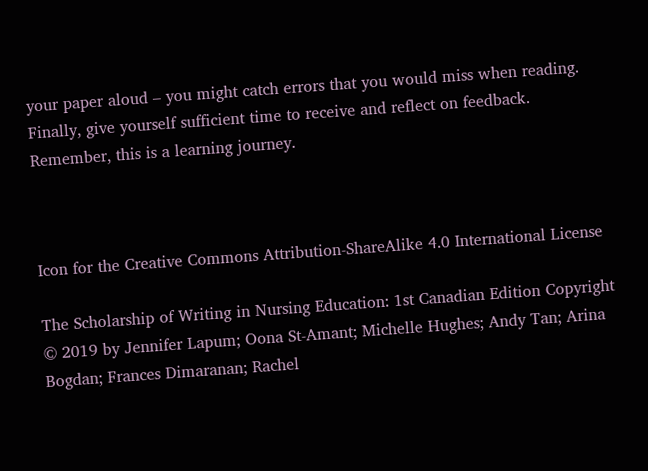your paper aloud – you might catch errors that you would miss when reading. Finally, give yourself sufficient time to receive and reflect on feedback. Remember, this is a learning journey.



Icon for the Creative Commons Attribution-ShareAlike 4.0 International License

The Scholarship of Writing in Nursing Education: 1st Canadian Edition Copyright © 2019 by Jennifer Lapum; Oona St-Amant; Michelle Hughes; Andy Tan; Arina Bogdan; Frances Dimaranan; Rachel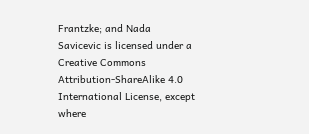Frantzke; and Nada Savicevic is licensed under a Creative Commons Attribution-ShareAlike 4.0 International License, except where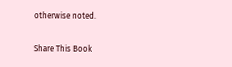otherwise noted.

Share This Book